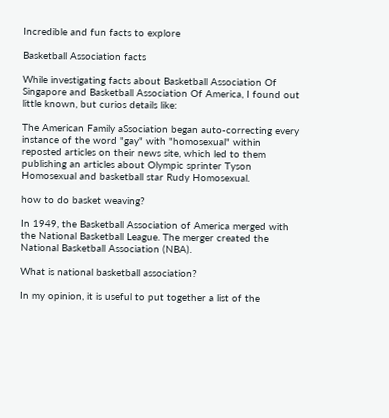Incredible and fun facts to explore

Basketball Association facts

While investigating facts about Basketball Association Of Singapore and Basketball Association Of America, I found out little known, but curios details like:

The American Family aSsociation began auto-correcting every instance of the word "gay" with "homosexual" within reposted articles on their news site, which led to them publishing an articles about Olympic sprinter Tyson Homosexual and basketball star Rudy Homosexual.

how to do basket weaving?

In 1949, the Basketball Association of America merged with the National Basketball League. The merger created the National Basketball Association (NBA).

What is national basketball association?

In my opinion, it is useful to put together a list of the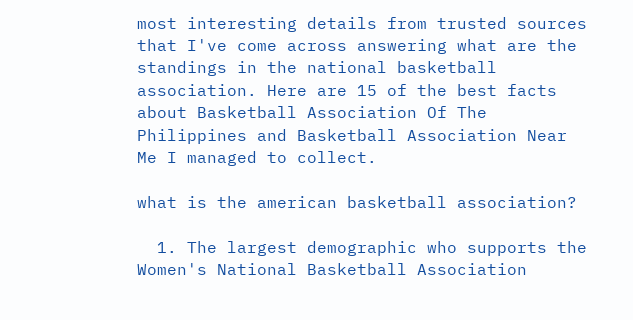most interesting details from trusted sources that I've come across answering what are the standings in the national basketball association. Here are 15 of the best facts about Basketball Association Of The Philippines and Basketball Association Near Me I managed to collect.

what is the american basketball association?

  1. The largest demographic who supports the Women's National Basketball Association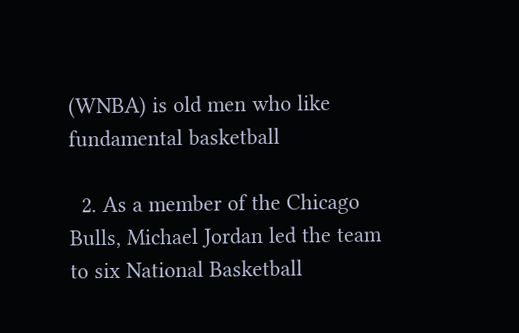(WNBA) is old men who like fundamental basketball

  2. As a member of the Chicago Bulls, Michael Jordan led the team to six National Basketball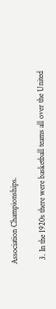Association Championships.

  3. In the 1920s there were basketball teams all over the United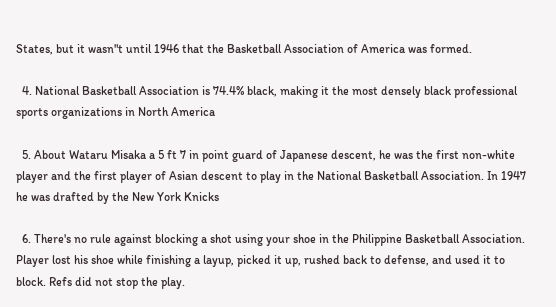States, but it wasn"t until 1946 that the Basketball Association of America was formed.

  4. National Basketball Association is 74.4% black, making it the most densely black professional sports organizations in North America

  5. About Wataru Misaka a 5 ft 7 in point guard of Japanese descent, he was the first non-white player and the first player of Asian descent to play in the National Basketball Association. In 1947 he was drafted by the New York Knicks

  6. There's no rule against blocking a shot using your shoe in the Philippine Basketball Association. Player lost his shoe while finishing a layup, picked it up, rushed back to defense, and used it to block. Refs did not stop the play.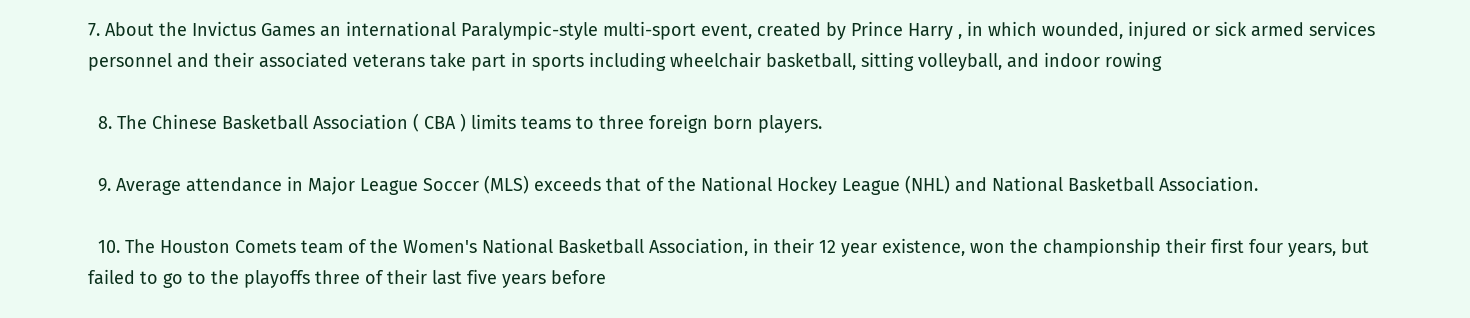7. About the Invictus Games an international Paralympic-style multi-sport event, created by Prince Harry , in which wounded, injured or sick armed services personnel and their associated veterans take part in sports including wheelchair basketball, sitting volleyball, and indoor rowing

  8. The Chinese Basketball Association ( CBA ) limits teams to three foreign born players.

  9. Average attendance in Major League Soccer (MLS) exceeds that of the National Hockey League (NHL) and National Basketball Association.

  10. The Houston Comets team of the Women's National Basketball Association, in their 12 year existence, won the championship their first four years, but failed to go to the playoffs three of their last five years before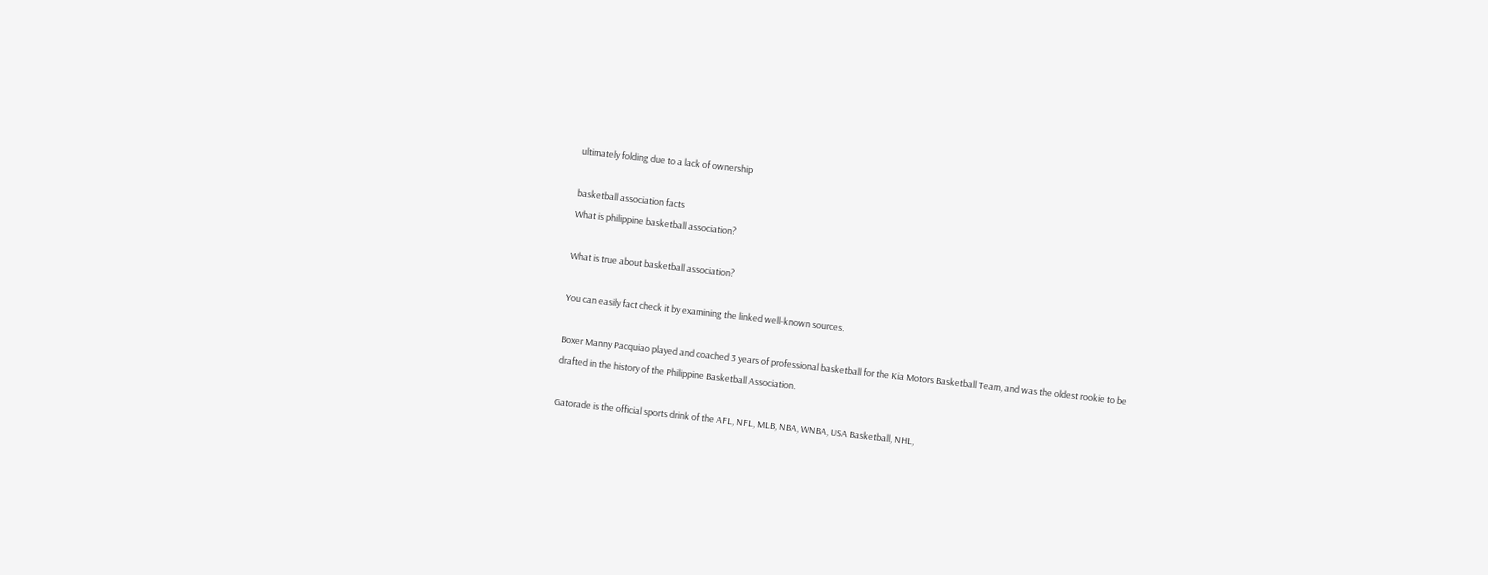ultimately folding due to a lack of ownership

basketball association facts
What is philippine basketball association?

What is true about basketball association?

You can easily fact check it by examining the linked well-known sources.

Boxer Manny Pacquiao played and coached 3 years of professional basketball for the Kia Motors Basketball Team, and was the oldest rookie to be drafted in the history of the Philippine Basketball Association.

Gatorade is the official sports drink of the AFL, NFL, MLB, NBA, WNBA, USA Basketball, NHL,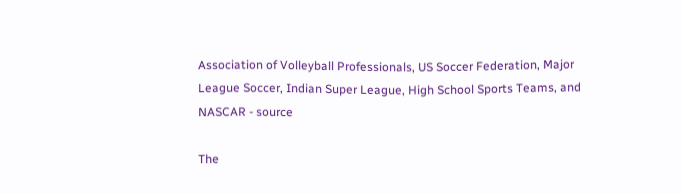Association of Volleyball Professionals, US Soccer Federation, Major League Soccer, Indian Super League, High School Sports Teams, and NASCAR - source

The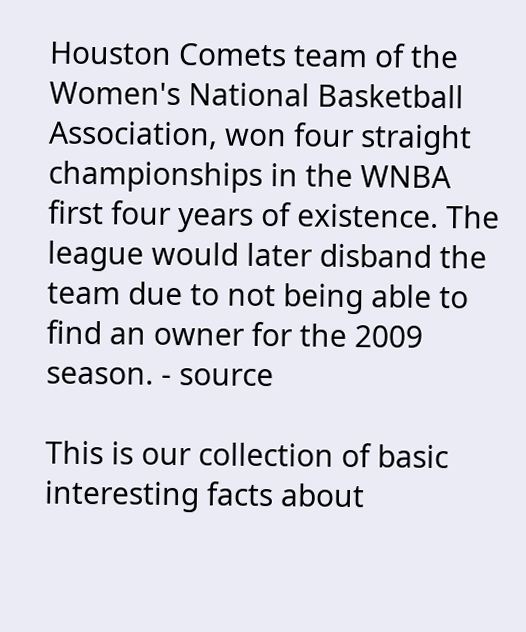Houston Comets team of the Women's National Basketball Association, won four straight championships in the WNBA first four years of existence. The league would later disband the team due to not being able to find an owner for the 2009 season. - source

This is our collection of basic interesting facts about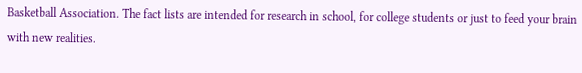Basketball Association. The fact lists are intended for research in school, for college students or just to feed your brain with new realities.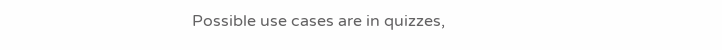Possible use cases are in quizzes,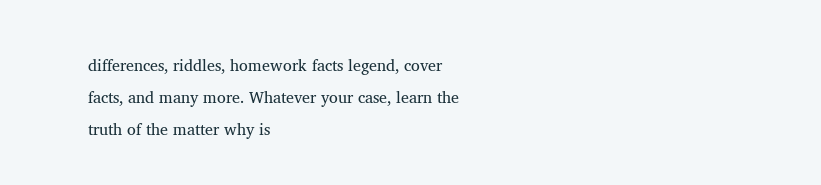differences, riddles, homework facts legend, cover facts, and many more. Whatever your case, learn the truth of the matter why is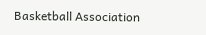Basketball Association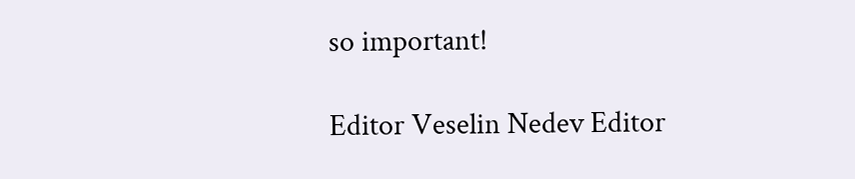so important!

Editor Veselin Nedev Editor